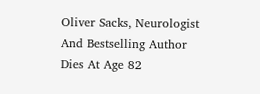Oliver Sacks, Neurologist And Bestselling Author Dies At Age 82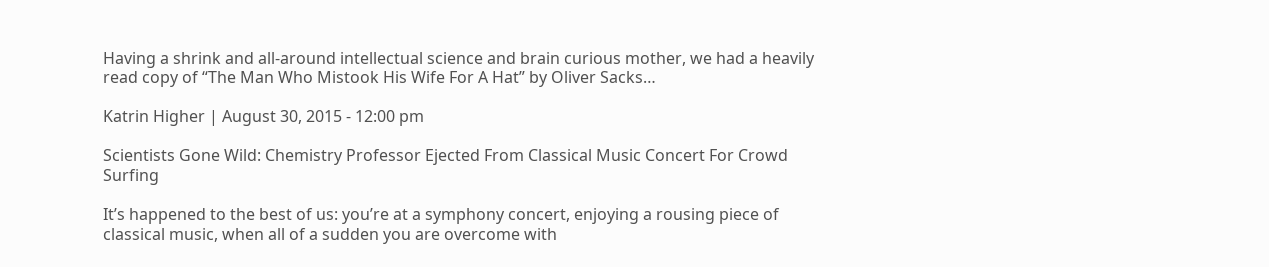Having a shrink and all-around intellectual science and brain curious mother, we had a heavily read copy of “The Man Who Mistook His Wife For A Hat” by Oliver Sacks…

Katrin Higher | August 30, 2015 - 12:00 pm

Scientists Gone Wild: Chemistry Professor Ejected From Classical Music Concert For Crowd Surfing

It’s happened to the best of us: you’re at a symphony concert, enjoying a rousing piece of classical music, when all of a sudden you are overcome with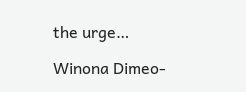the urge…

Winona Dimeo-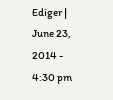Ediger | June 23, 2014 - 4:30 pm